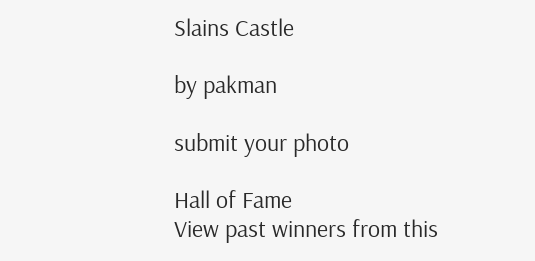Slains Castle

by pakman

submit your photo

Hall of Fame
View past winners from this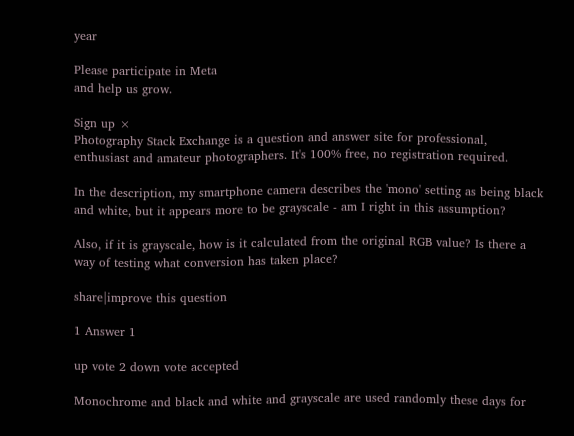year

Please participate in Meta
and help us grow.

Sign up ×
Photography Stack Exchange is a question and answer site for professional, enthusiast and amateur photographers. It's 100% free, no registration required.

In the description, my smartphone camera describes the 'mono' setting as being black and white, but it appears more to be grayscale - am I right in this assumption?

Also, if it is grayscale, how is it calculated from the original RGB value? Is there a way of testing what conversion has taken place?

share|improve this question

1 Answer 1

up vote 2 down vote accepted

Monochrome and black and white and grayscale are used randomly these days for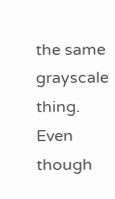the same grayscale thing. Even though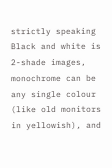strictly speaking Black and white is 2-shade images, monochrome can be any single colour (like old monitors in yellowish), and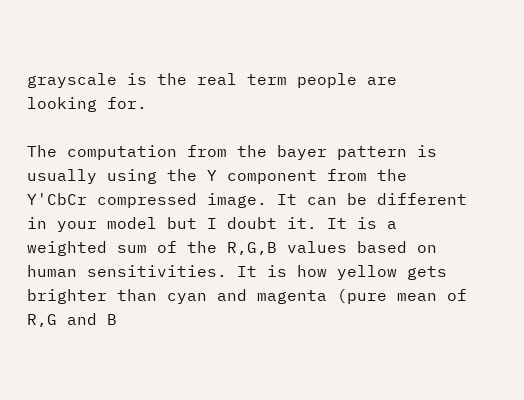grayscale is the real term people are looking for.

The computation from the bayer pattern is usually using the Y component from the Y'CbCr compressed image. It can be different in your model but I doubt it. It is a weighted sum of the R,G,B values based on human sensitivities. It is how yellow gets brighter than cyan and magenta (pure mean of R,G and B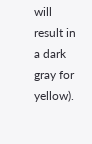will result in a dark gray for yellow).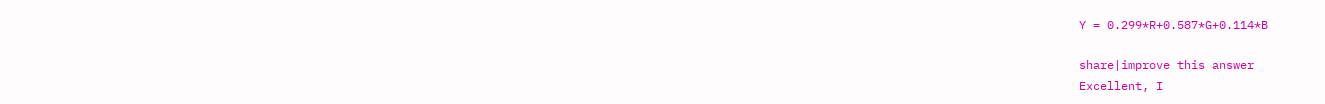Y = 0.299*R+0.587*G+0.114*B

share|improve this answer
Excellent, I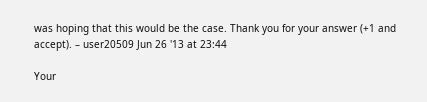was hoping that this would be the case. Thank you for your answer (+1 and accept). – user20509 Jun 26 '13 at 23:44

Your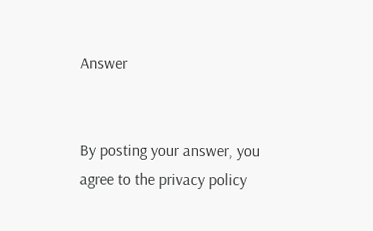Answer


By posting your answer, you agree to the privacy policy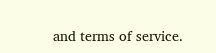and terms of service.